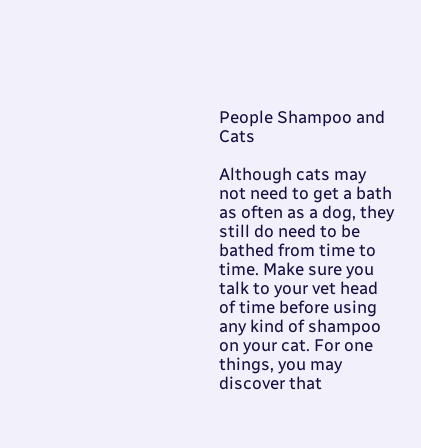People Shampoo and Cats

Although cats may not need to get a bath as often as a dog, they still do need to be bathed from time to time. Make sure you talk to your vet head of time before using any kind of shampoo on your cat. For one things, you may discover that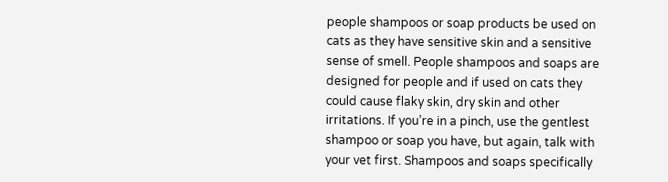people shampoos or soap products be used on cats as they have sensitive skin and a sensitive sense of smell. People shampoos and soaps are designed for people and if used on cats they could cause flaky skin, dry skin and other irritations. If you’re in a pinch, use the gentlest shampoo or soap you have, but again, talk with your vet first. Shampoos and soaps specifically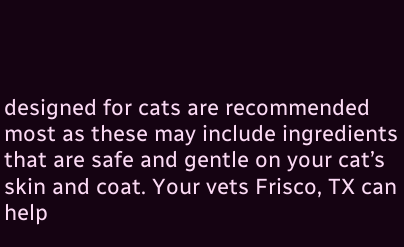designed for cats are recommended most as these may include ingredients that are safe and gentle on your cat’s skin and coat. Your vets Frisco, TX can help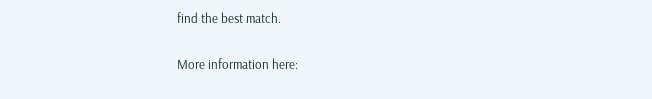find the best match.

More information here: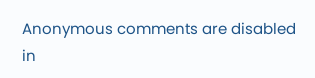Anonymous comments are disabled in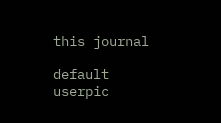this journal

default userpic